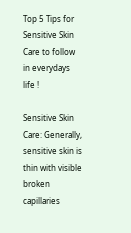Top 5 Tips for Sensitive Skin Care to follow in everydays life !

Sensitive Skin Care: Generally, sensitive skin is thin with visible broken capillaries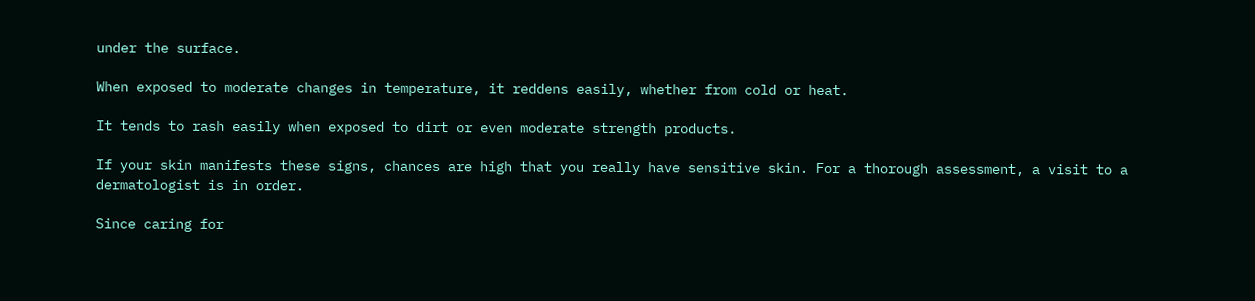under the surface.

When exposed to moderate changes in temperature, it reddens easily, whether from cold or heat.

It tends to rash easily when exposed to dirt or even moderate strength products.

If your skin manifests these signs, chances are high that you really have sensitive skin. For a thorough assessment, a visit to a dermatologist is in order.

Since caring for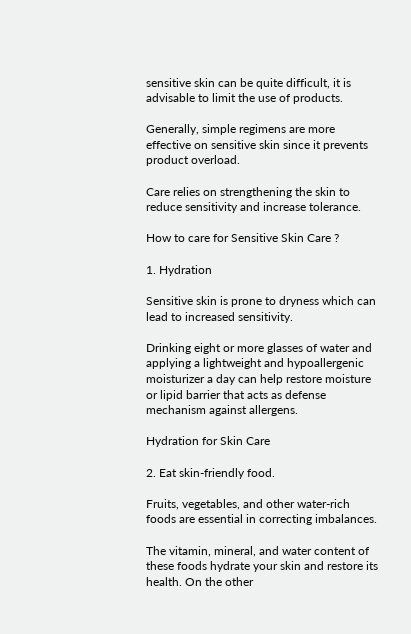sensitive skin can be quite difficult, it is advisable to limit the use of products.

Generally, simple regimens are more effective on sensitive skin since it prevents product overload.

Care relies on strengthening the skin to reduce sensitivity and increase tolerance.

How to care for Sensitive Skin Care ?

1. Hydration

Sensitive skin is prone to dryness which can lead to increased sensitivity.

Drinking eight or more glasses of water and applying a lightweight and hypoallergenic moisturizer a day can help restore moisture or lipid barrier that acts as defense mechanism against allergens.

Hydration for Skin Care

2. Eat skin-friendly food.

Fruits, vegetables, and other water-rich foods are essential in correcting imbalances.

The vitamin, mineral, and water content of these foods hydrate your skin and restore its health. On the other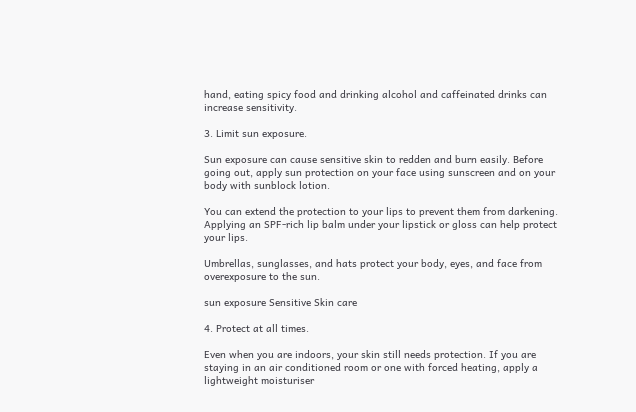hand, eating spicy food and drinking alcohol and caffeinated drinks can increase sensitivity.

3. Limit sun exposure.

Sun exposure can cause sensitive skin to redden and burn easily. Before going out, apply sun protection on your face using sunscreen and on your body with sunblock lotion.

You can extend the protection to your lips to prevent them from darkening. Applying an SPF-rich lip balm under your lipstick or gloss can help protect your lips.

Umbrellas, sunglasses, and hats protect your body, eyes, and face from overexposure to the sun.

sun exposure Sensitive Skin care

4. Protect at all times.

Even when you are indoors, your skin still needs protection. If you are staying in an air conditioned room or one with forced heating, apply a lightweight moisturiser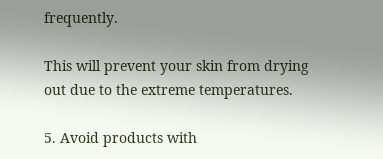frequently.

This will prevent your skin from drying out due to the extreme temperatures.

5. Avoid products with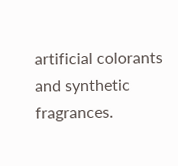artificial colorants and synthetic fragrances.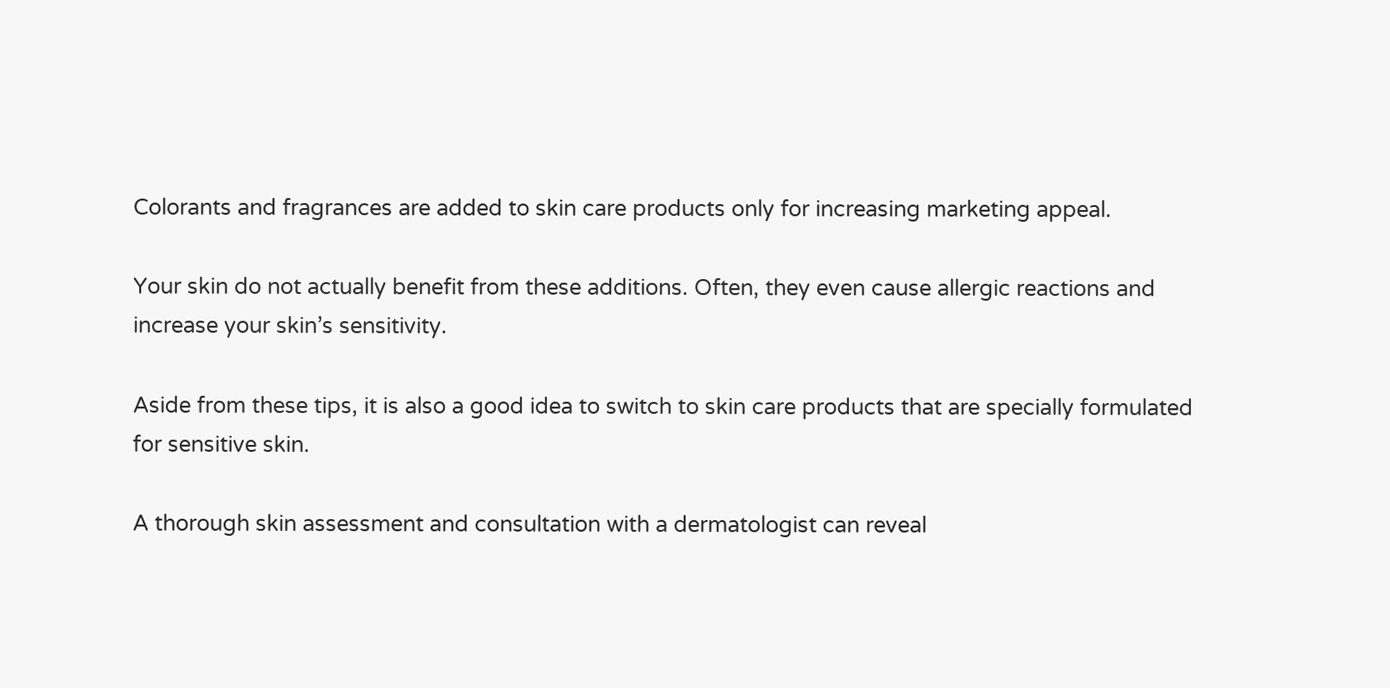Colorants and fragrances are added to skin care products only for increasing marketing appeal.

Your skin do not actually benefit from these additions. Often, they even cause allergic reactions and increase your skin’s sensitivity.

Aside from these tips, it is also a good idea to switch to skin care products that are specially formulated for sensitive skin.

A thorough skin assessment and consultation with a dermatologist can reveal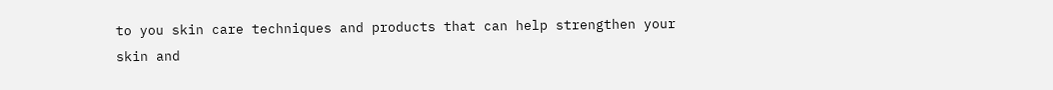to you skin care techniques and products that can help strengthen your skin and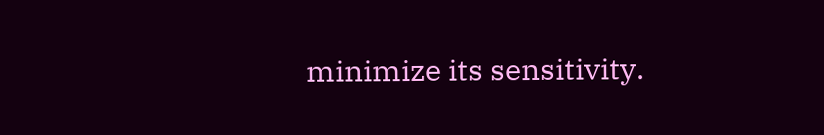minimize its sensitivity.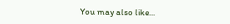You may also like...